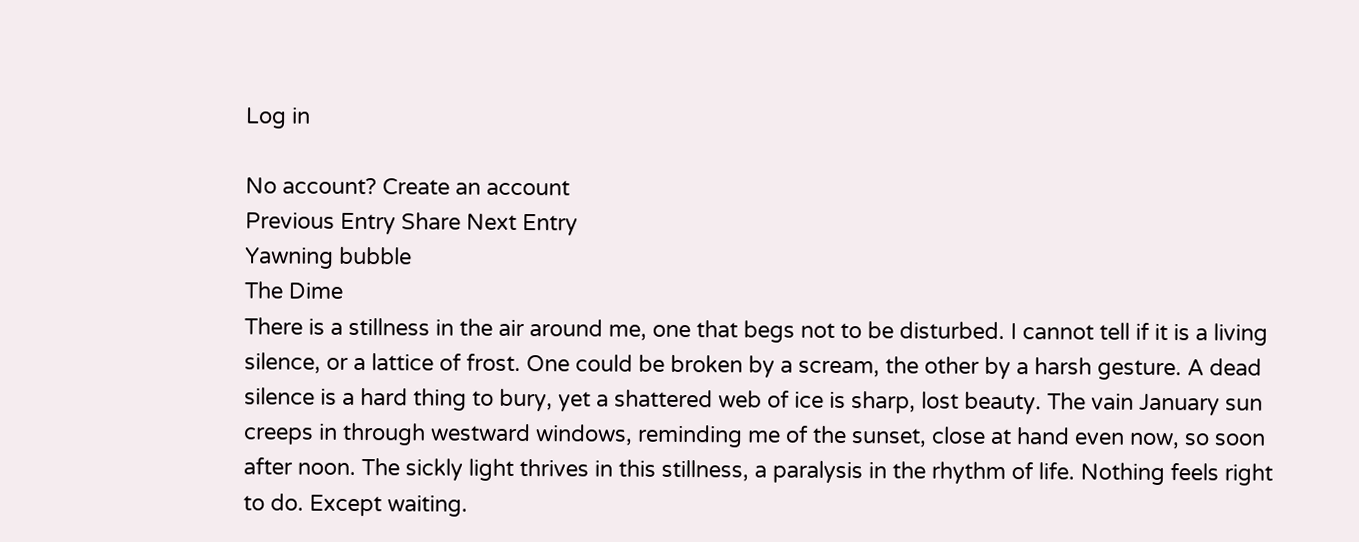Log in

No account? Create an account
Previous Entry Share Next Entry
Yawning bubble
The Dime
There is a stillness in the air around me, one that begs not to be disturbed. I cannot tell if it is a living silence, or a lattice of frost. One could be broken by a scream, the other by a harsh gesture. A dead silence is a hard thing to bury, yet a shattered web of ice is sharp, lost beauty. The vain January sun creeps in through westward windows, reminding me of the sunset, close at hand even now, so soon after noon. The sickly light thrives in this stillness, a paralysis in the rhythm of life. Nothing feels right to do. Except waiting.